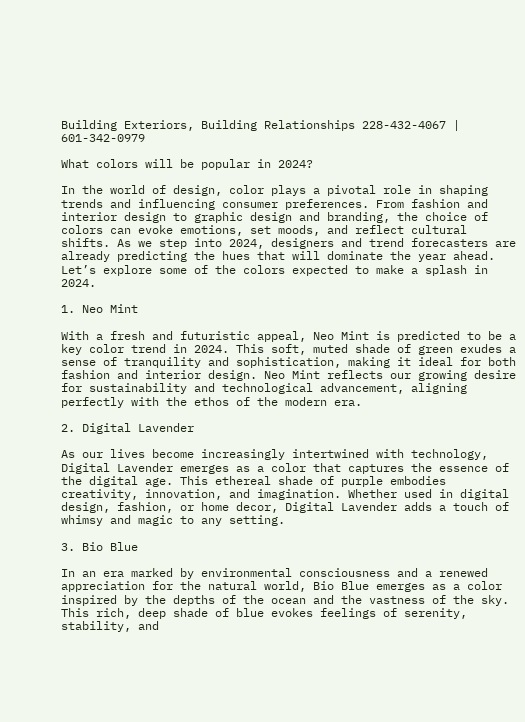Building Exteriors, Building Relationships 228-432-4067 | 601-342-0979

What colors will be popular in 2024?

In the world of design, color plays a pivotal role in shaping trends and influencing consumer preferences. From fashion and interior design to graphic design and branding, the choice of colors can evoke emotions, set moods, and reflect cultural shifts. As we step into 2024, designers and trend forecasters are already predicting the hues that will dominate the year ahead. Let’s explore some of the colors expected to make a splash in 2024.

1. Neo Mint

With a fresh and futuristic appeal, Neo Mint is predicted to be a key color trend in 2024. This soft, muted shade of green exudes a sense of tranquility and sophistication, making it ideal for both fashion and interior design. Neo Mint reflects our growing desire for sustainability and technological advancement, aligning perfectly with the ethos of the modern era.

2. Digital Lavender

As our lives become increasingly intertwined with technology, Digital Lavender emerges as a color that captures the essence of the digital age. This ethereal shade of purple embodies creativity, innovation, and imagination. Whether used in digital design, fashion, or home decor, Digital Lavender adds a touch of whimsy and magic to any setting.

3. Bio Blue

In an era marked by environmental consciousness and a renewed appreciation for the natural world, Bio Blue emerges as a color inspired by the depths of the ocean and the vastness of the sky. This rich, deep shade of blue evokes feelings of serenity, stability, and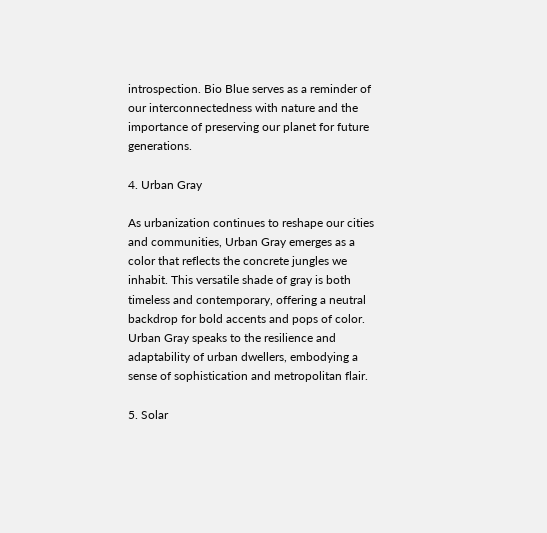introspection. Bio Blue serves as a reminder of our interconnectedness with nature and the importance of preserving our planet for future generations.

4. Urban Gray

As urbanization continues to reshape our cities and communities, Urban Gray emerges as a color that reflects the concrete jungles we inhabit. This versatile shade of gray is both timeless and contemporary, offering a neutral backdrop for bold accents and pops of color. Urban Gray speaks to the resilience and adaptability of urban dwellers, embodying a sense of sophistication and metropolitan flair.

5. Solar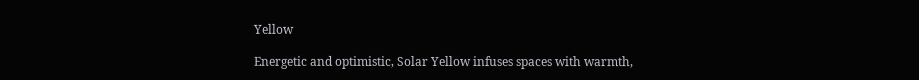Yellow

Energetic and optimistic, Solar Yellow infuses spaces with warmth,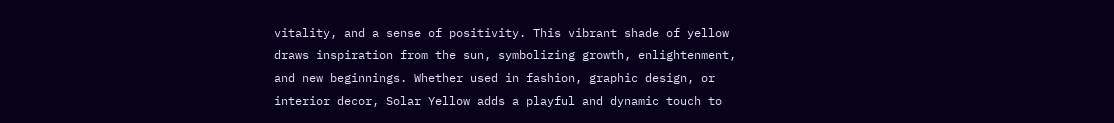vitality, and a sense of positivity. This vibrant shade of yellow draws inspiration from the sun, symbolizing growth, enlightenment, and new beginnings. Whether used in fashion, graphic design, or interior decor, Solar Yellow adds a playful and dynamic touch to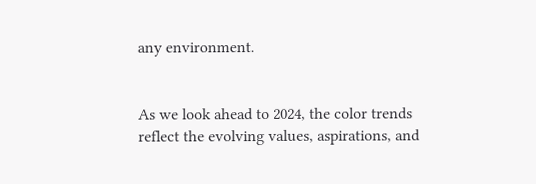any environment.


As we look ahead to 2024, the color trends reflect the evolving values, aspirations, and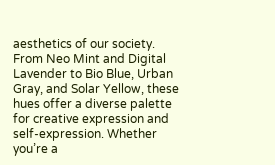aesthetics of our society. From Neo Mint and Digital Lavender to Bio Blue, Urban Gray, and Solar Yellow, these hues offer a diverse palette for creative expression and self-expression. Whether you’re a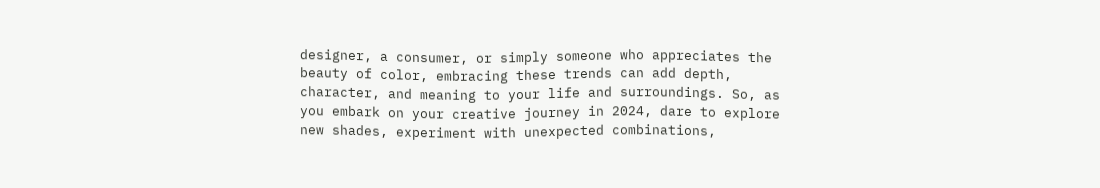designer, a consumer, or simply someone who appreciates the beauty of color, embracing these trends can add depth, character, and meaning to your life and surroundings. So, as you embark on your creative journey in 2024, dare to explore new shades, experiment with unexpected combinations,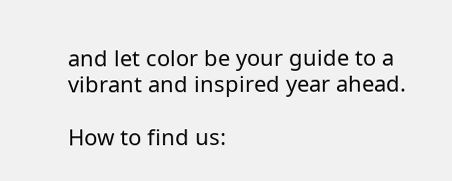and let color be your guide to a vibrant and inspired year ahead.

How to find us: